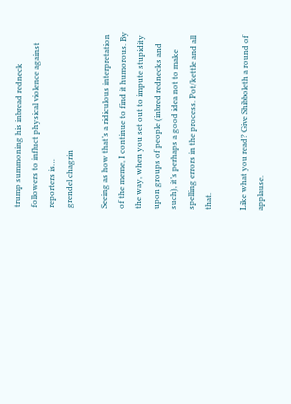trump summoning his inbread redneck followers to influct physical violence against reporters is…
grendel chagrin

Seeing as how that’s a ridiculous interpretation of the meme, I continue to find it humorous. By the way, when you set out to impute stupidity upon groups of people (inbred rednecks and such), it’s perhaps a good idea not to make spelling errors in the process. Pot/kettle and all that.

Like what you read? Give Shibboleth a round of applause.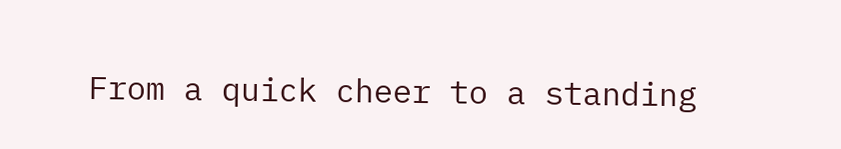From a quick cheer to a standing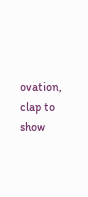ovation, clap to show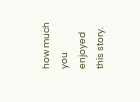how much you enjoyed this story.